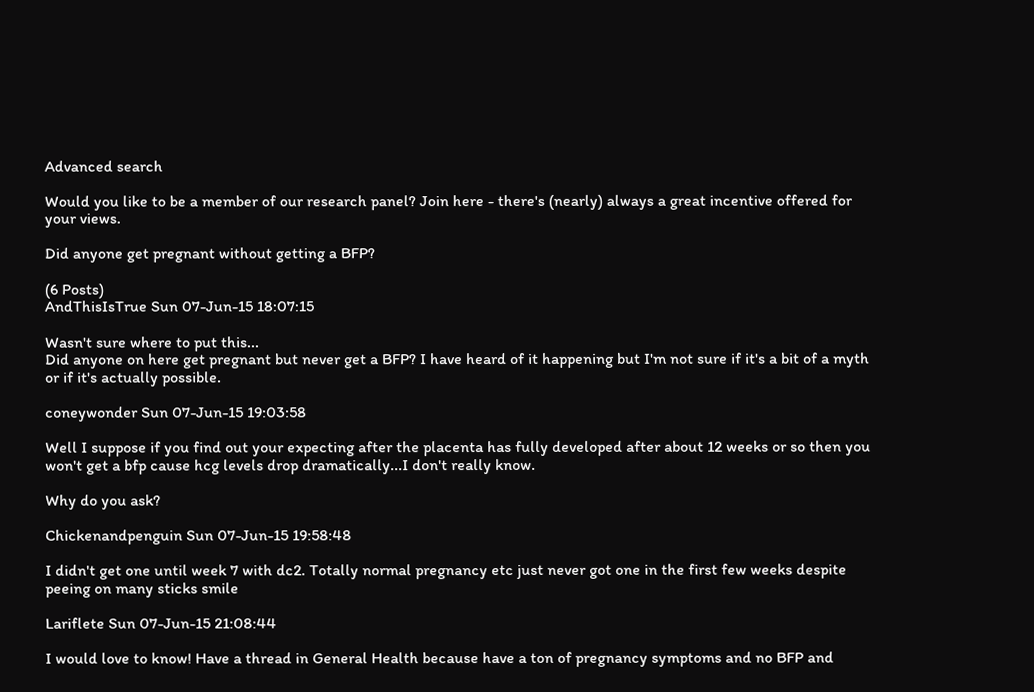Advanced search

Would you like to be a member of our research panel? Join here - there's (nearly) always a great incentive offered for your views.

Did anyone get pregnant without getting a BFP?

(6 Posts)
AndThisIsTrue Sun 07-Jun-15 18:07:15

Wasn't sure where to put this...
Did anyone on here get pregnant but never get a BFP? I have heard of it happening but I'm not sure if it's a bit of a myth or if it's actually possible.

coneywonder Sun 07-Jun-15 19:03:58

Well I suppose if you find out your expecting after the placenta has fully developed after about 12 weeks or so then you won't get a bfp cause hcg levels drop dramatically...I don't really know.

Why do you ask?

Chickenandpenguin Sun 07-Jun-15 19:58:48

I didn't get one until week 7 with dc2. Totally normal pregnancy etc just never got one in the first few weeks despite peeing on many sticks smile

Lariflete Sun 07-Jun-15 21:08:44

I would love to know! Have a thread in General Health because have a ton of pregnancy symptoms and no BFP and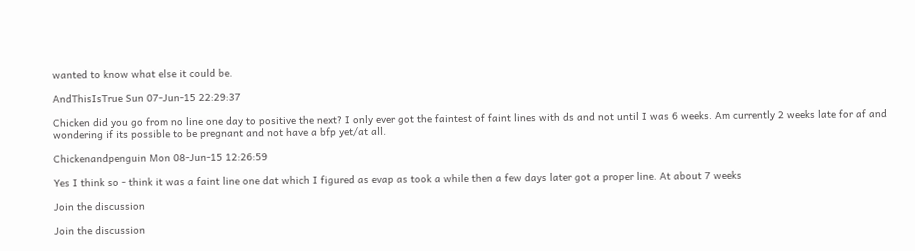wanted to know what else it could be.

AndThisIsTrue Sun 07-Jun-15 22:29:37

Chicken did you go from no line one day to positive the next? I only ever got the faintest of faint lines with ds and not until I was 6 weeks. Am currently 2 weeks late for af and wondering if its possible to be pregnant and not have a bfp yet/at all.

Chickenandpenguin Mon 08-Jun-15 12:26:59

Yes I think so - think it was a faint line one dat which I figured as evap as took a while then a few days later got a proper line. At about 7 weeks

Join the discussion

Join the discussion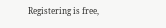Registering is free,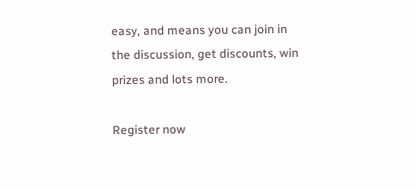easy, and means you can join in the discussion, get discounts, win prizes and lots more.

Register now